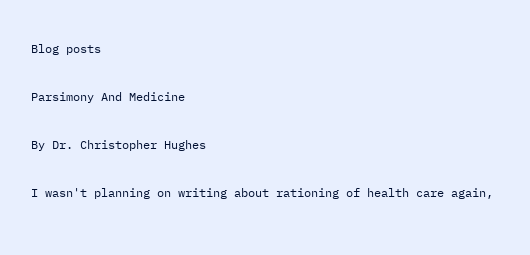Blog posts

Parsimony And Medicine

By Dr. Christopher Hughes

I wasn't planning on writing about rationing of health care again,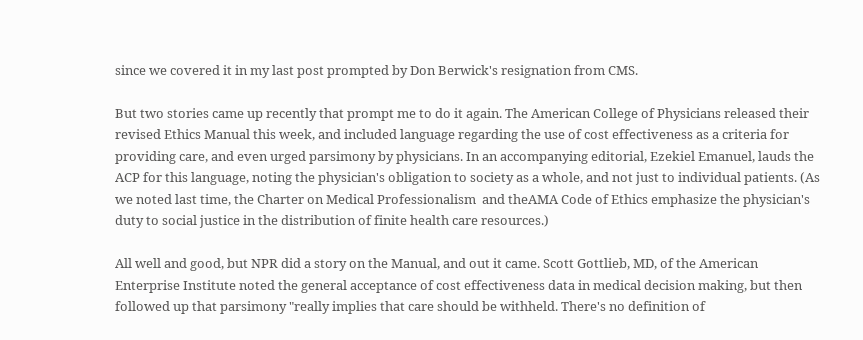since we covered it in my last post prompted by Don Berwick's resignation from CMS.

But two stories came up recently that prompt me to do it again. The American College of Physicians released their revised Ethics Manual this week, and included language regarding the use of cost effectiveness as a criteria for providing care, and even urged parsimony by physicians. In an accompanying editorial, Ezekiel Emanuel, lauds the ACP for this language, noting the physician's obligation to society as a whole, and not just to individual patients. (As we noted last time, the Charter on Medical Professionalism  and theAMA Code of Ethics emphasize the physician's duty to social justice in the distribution of finite health care resources.)

All well and good, but NPR did a story on the Manual, and out it came. Scott Gottlieb, MD, of the American Enterprise Institute noted the general acceptance of cost effectiveness data in medical decision making, but then followed up that parsimony "really implies that care should be withheld. There's no definition of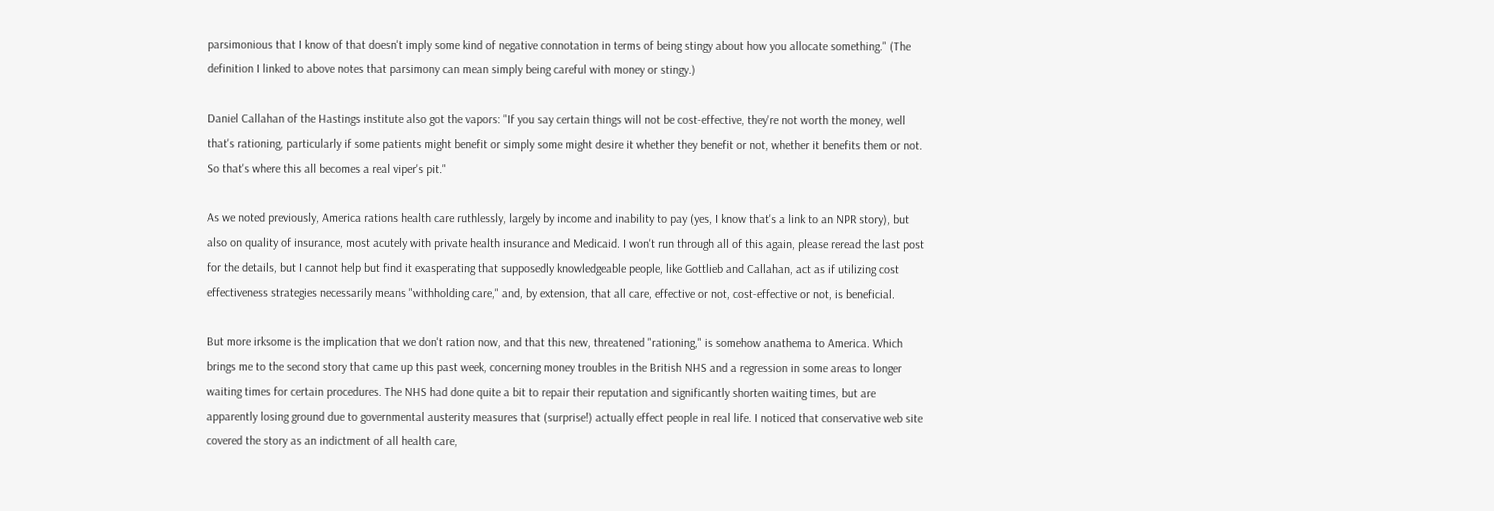parsimonious that I know of that doesn't imply some kind of negative connotation in terms of being stingy about how you allocate something." (The definition I linked to above notes that parsimony can mean simply being careful with money or stingy.)

Daniel Callahan of the Hastings institute also got the vapors: "If you say certain things will not be cost-effective, they're not worth the money, well that's rationing, particularly if some patients might benefit or simply some might desire it whether they benefit or not, whether it benefits them or not. So that's where this all becomes a real viper's pit."

As we noted previously, America rations health care ruthlessly, largely by income and inability to pay (yes, I know that's a link to an NPR story), but also on quality of insurance, most acutely with private health insurance and Medicaid. I won't run through all of this again, please reread the last post for the details, but I cannot help but find it exasperating that supposedly knowledgeable people, like Gottlieb and Callahan, act as if utilizing cost effectiveness strategies necessarily means "withholding care," and, by extension, that all care, effective or not, cost-effective or not, is beneficial.

But more irksome is the implication that we don't ration now, and that this new, threatened "rationing," is somehow anathema to America. Which brings me to the second story that came up this past week, concerning money troubles in the British NHS and a regression in some areas to longer waiting times for certain procedures. The NHS had done quite a bit to repair their reputation and significantly shorten waiting times, but are apparently losing ground due to governmental austerity measures that (surprise!) actually effect people in real life. I noticed that conservative web site covered the story as an indictment of all health care,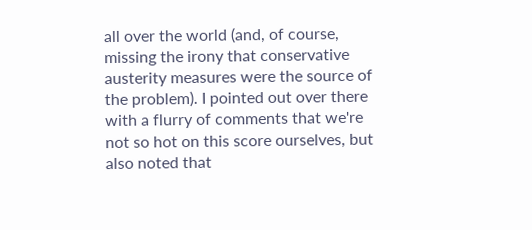all over the world (and, of course, missing the irony that conservative austerity measures were the source of the problem). I pointed out over there with a flurry of comments that we're not so hot on this score ourselves, but also noted that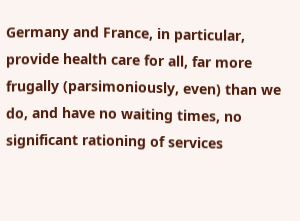Germany and France, in particular, provide health care for all, far more frugally (parsimoniously, even) than we do, and have no waiting times, no significant rationing of services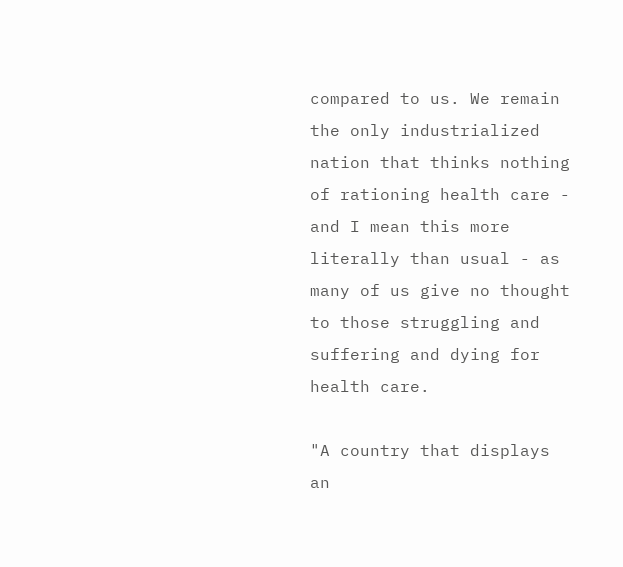compared to us. We remain the only industrialized nation that thinks nothing of rationing health care - and I mean this more literally than usual - as many of us give no thought to those struggling and suffering and dying for health care.

"A country that displays an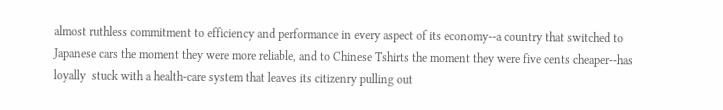almost ruthless commitment to efficiency and performance in every aspect of its economy--a country that switched to Japanese cars the moment they were more reliable, and to Chinese Tshirts the moment they were five cents cheaper--has loyally  stuck with a health-care system that leaves its citizenry pulling out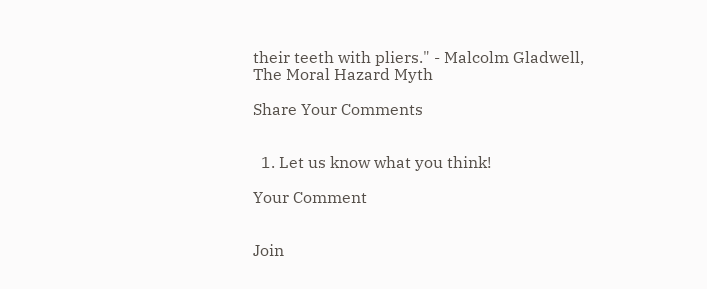their teeth with pliers." - Malcolm Gladwell, The Moral Hazard Myth

Share Your Comments


  1. Let us know what you think!

Your Comment


Join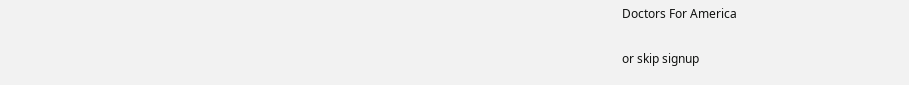Doctors For America


or skip signup